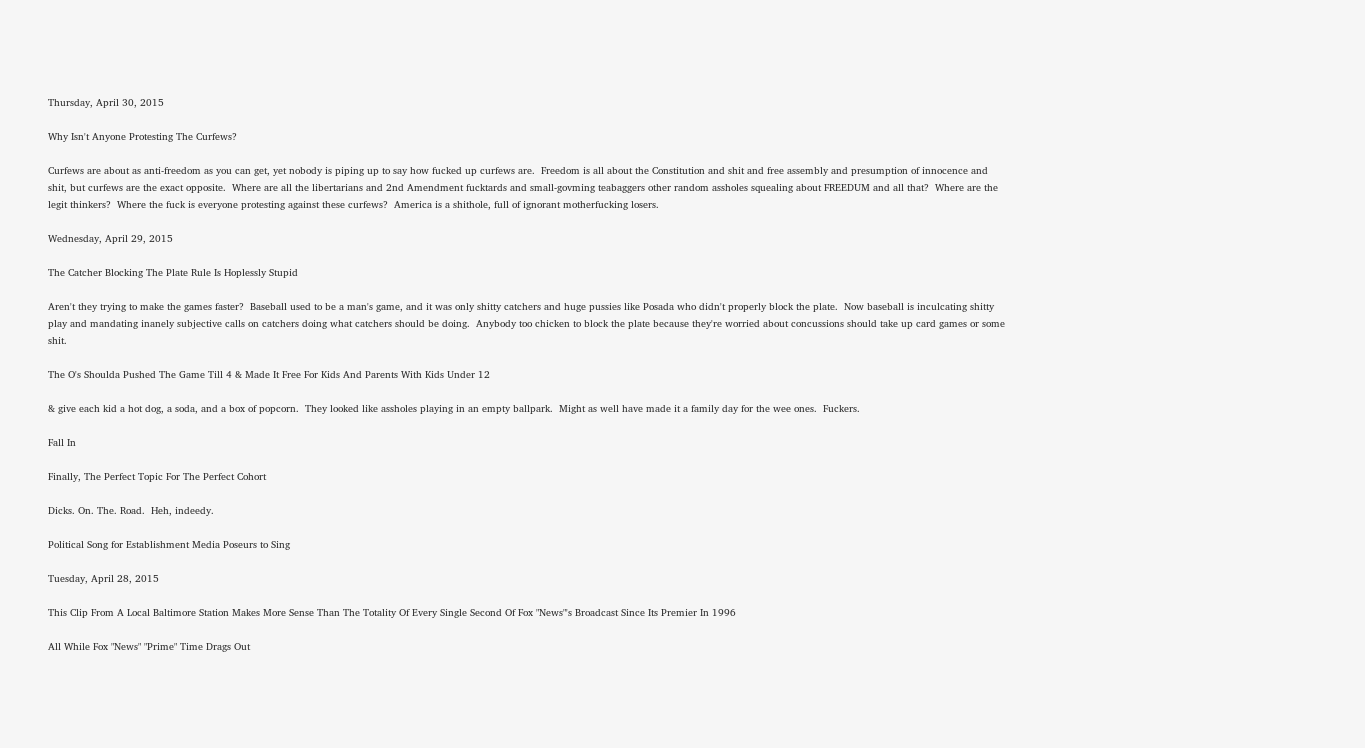Thursday, April 30, 2015

Why Isn't Anyone Protesting The Curfews?

Curfews are about as anti-freedom as you can get, yet nobody is piping up to say how fucked up curfews are.  Freedom is all about the Constitution and shit and free assembly and presumption of innocence and shit, but curfews are the exact opposite.  Where are all the libertarians and 2nd Amendment fucktards and small-govming teabaggers other random assholes squealing about FREEDUM and all that?  Where are the legit thinkers?  Where the fuck is everyone protesting against these curfews?  America is a shithole, full of ignorant motherfucking losers.

Wednesday, April 29, 2015

The Catcher Blocking The Plate Rule Is Hoplessly Stupid

Aren't they trying to make the games faster?  Baseball used to be a man's game, and it was only shitty catchers and huge pussies like Posada who didn't properly block the plate.  Now baseball is inculcating shitty play and mandating inanely subjective calls on catchers doing what catchers should be doing.  Anybody too chicken to block the plate because they're worried about concussions should take up card games or some shit.

The O's Shoulda Pushed The Game Till 4 & Made It Free For Kids And Parents With Kids Under 12

& give each kid a hot dog, a soda, and a box of popcorn.  They looked like assholes playing in an empty ballpark.  Might as well have made it a family day for the wee ones.  Fuckers.

Fall In

Finally, The Perfect Topic For The Perfect Cohort

Dicks. On. The. Road.  Heh, indeedy.

Political Song for Establishment Media Poseurs to Sing

Tuesday, April 28, 2015

This Clip From A Local Baltimore Station Makes More Sense Than The Totality Of Every Single Second Of Fox "News"'s Broadcast Since Its Premier In 1996

All While Fox "News" "Prime" Time Drags Out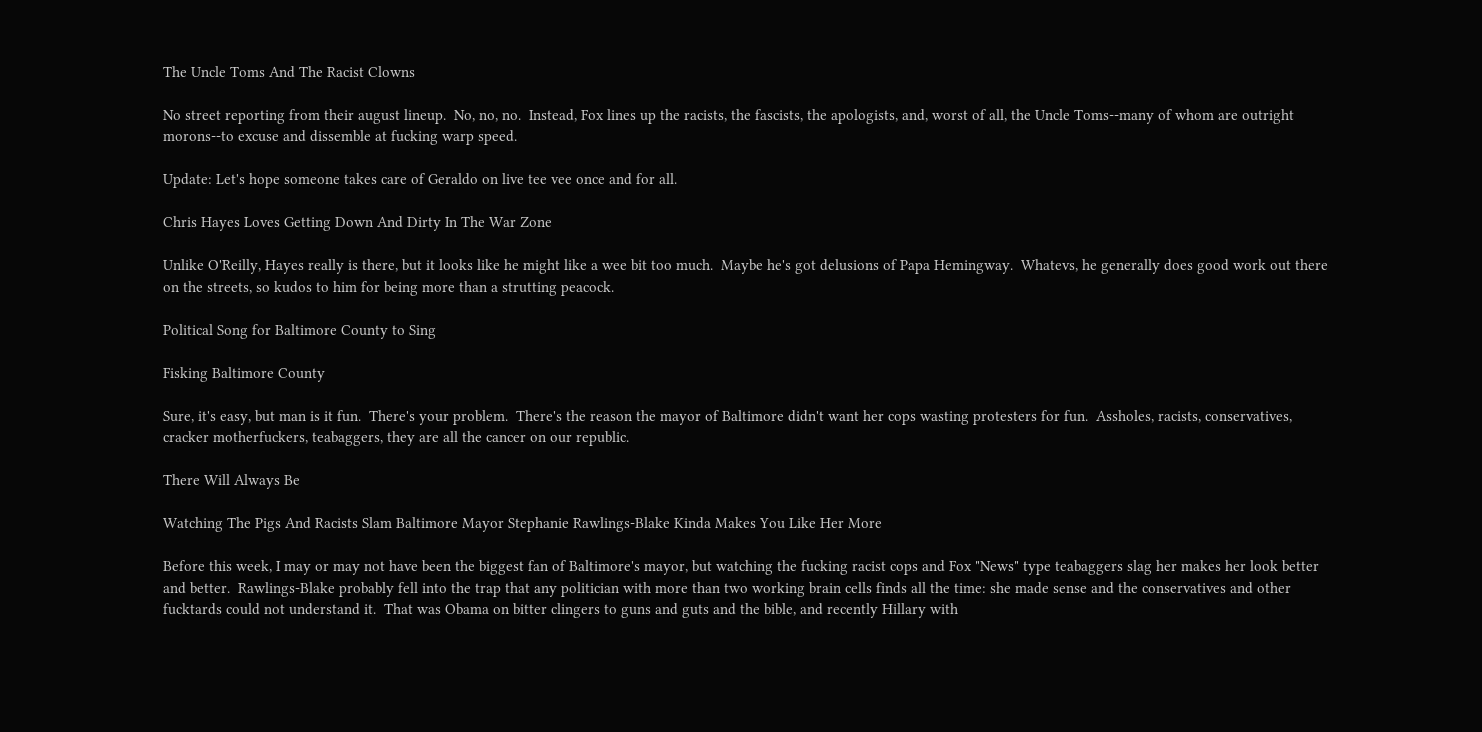The Uncle Toms And The Racist Clowns

No street reporting from their august lineup.  No, no, no.  Instead, Fox lines up the racists, the fascists, the apologists, and, worst of all, the Uncle Toms--many of whom are outright morons--to excuse and dissemble at fucking warp speed.

Update: Let's hope someone takes care of Geraldo on live tee vee once and for all.

Chris Hayes Loves Getting Down And Dirty In The War Zone

Unlike O'Reilly, Hayes really is there, but it looks like he might like a wee bit too much.  Maybe he's got delusions of Papa Hemingway.  Whatevs, he generally does good work out there on the streets, so kudos to him for being more than a strutting peacock.

Political Song for Baltimore County to Sing

Fisking Baltimore County

Sure, it's easy, but man is it fun.  There's your problem.  There's the reason the mayor of Baltimore didn't want her cops wasting protesters for fun.  Assholes, racists, conservatives, cracker motherfuckers, teabaggers, they are all the cancer on our republic.

There Will Always Be

Watching The Pigs And Racists Slam Baltimore Mayor Stephanie Rawlings-Blake Kinda Makes You Like Her More

Before this week, I may or may not have been the biggest fan of Baltimore's mayor, but watching the fucking racist cops and Fox "News" type teabaggers slag her makes her look better and better.  Rawlings-Blake probably fell into the trap that any politician with more than two working brain cells finds all the time: she made sense and the conservatives and other fucktards could not understand it.  That was Obama on bitter clingers to guns and guts and the bible, and recently Hillary with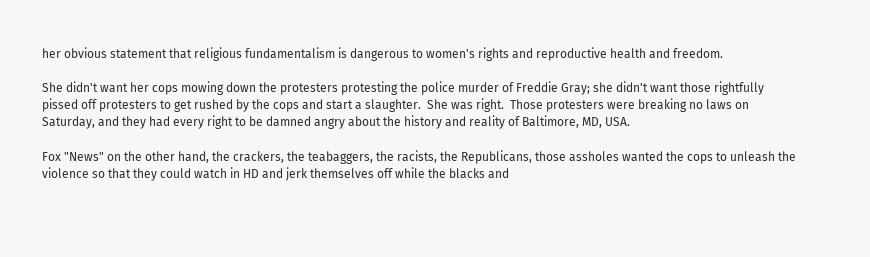her obvious statement that religious fundamentalism is dangerous to women's rights and reproductive health and freedom.

She didn't want her cops mowing down the protesters protesting the police murder of Freddie Gray; she didn't want those rightfully pissed off protesters to get rushed by the cops and start a slaughter.  She was right.  Those protesters were breaking no laws on Saturday, and they had every right to be damned angry about the history and reality of Baltimore, MD, USA.

Fox "News" on the other hand, the crackers, the teabaggers, the racists, the Republicans, those assholes wanted the cops to unleash the violence so that they could watch in HD and jerk themselves off while the blacks and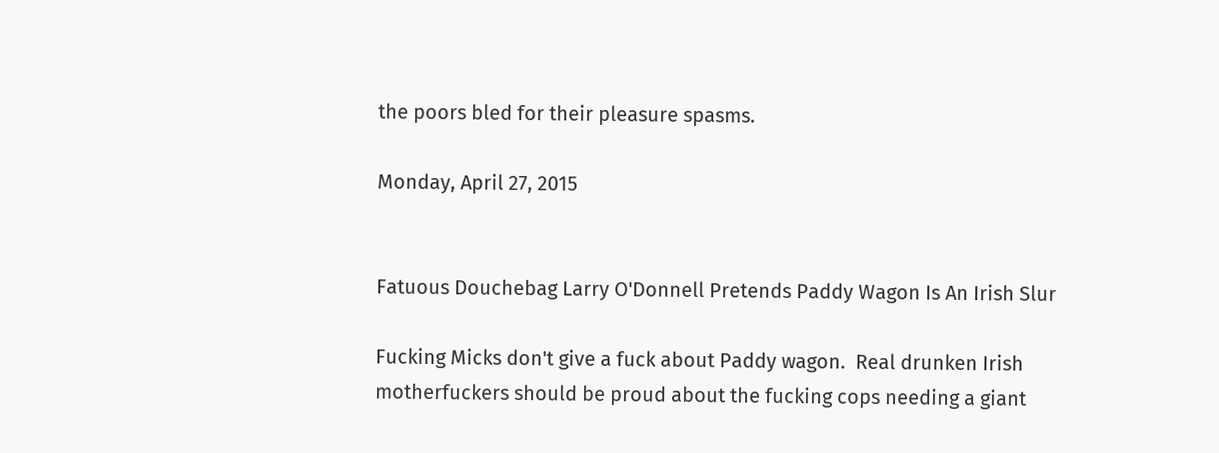the poors bled for their pleasure spasms.

Monday, April 27, 2015


Fatuous Douchebag Larry O'Donnell Pretends Paddy Wagon Is An Irish Slur

Fucking Micks don't give a fuck about Paddy wagon.  Real drunken Irish motherfuckers should be proud about the fucking cops needing a giant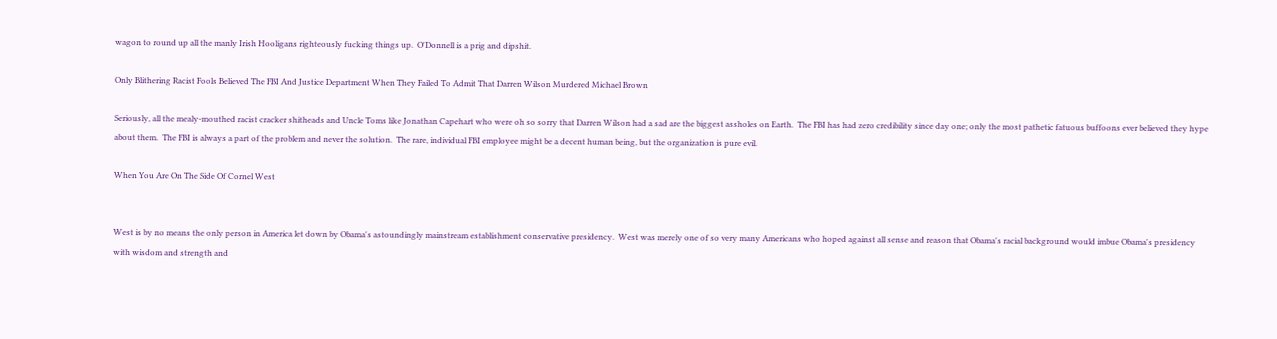wagon to round up all the manly Irish Hooligans righteously fucking things up.  O'Donnell is a prig and dipshit.

Only Blithering Racist Fools Believed The FBI And Justice Department When They Failed To Admit That Darren Wilson Murdered Michael Brown

Seriously, all the mealy-mouthed racist cracker shitheads and Uncle Toms like Jonathan Capehart who were oh so sorry that Darren Wilson had a sad are the biggest assholes on Earth.  The FBI has had zero credibility since day one; only the most pathetic fatuous buffoons ever believed they hype about them.  The FBI is always a part of the problem and never the solution.  The rare, individual FBI employee might be a decent human being, but the organization is pure evil.

When You Are On The Side Of Cornel West


West is by no means the only person in America let down by Obama's astoundingly mainstream establishment conservative presidency.  West was merely one of so very many Americans who hoped against all sense and reason that Obama's racial background would imbue Obama's presidency with wisdom and strength and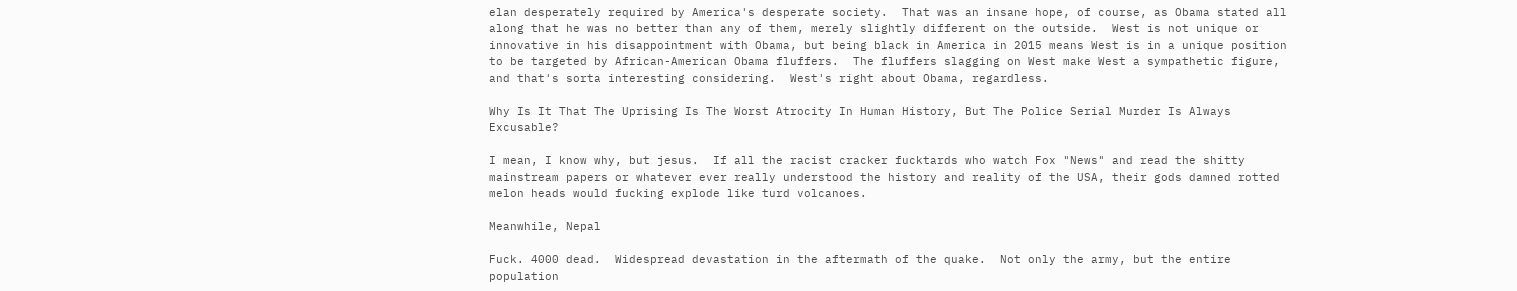elan desperately required by America's desperate society.  That was an insane hope, of course, as Obama stated all along that he was no better than any of them, merely slightly different on the outside.  West is not unique or innovative in his disappointment with Obama, but being black in America in 2015 means West is in a unique position to be targeted by African-American Obama fluffers.  The fluffers slagging on West make West a sympathetic figure, and that's sorta interesting considering.  West's right about Obama, regardless.

Why Is It That The Uprising Is The Worst Atrocity In Human History, But The Police Serial Murder Is Always Excusable?

I mean, I know why, but jesus.  If all the racist cracker fucktards who watch Fox "News" and read the shitty mainstream papers or whatever ever really understood the history and reality of the USA, their gods damned rotted melon heads would fucking explode like turd volcanoes.

Meanwhile, Nepal

Fuck. 4000 dead.  Widespread devastation in the aftermath of the quake.  Not only the army, but the entire population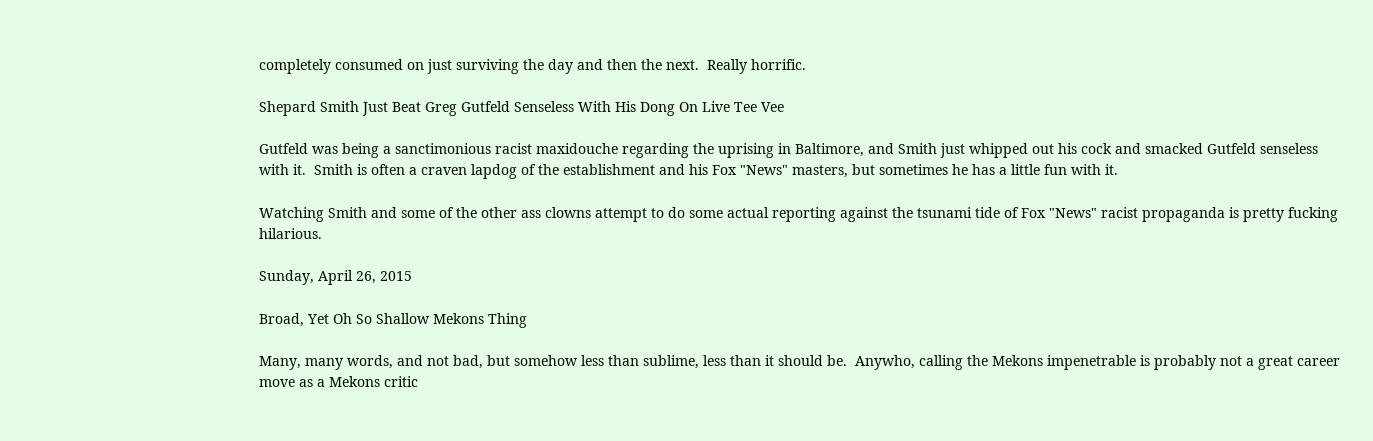completely consumed on just surviving the day and then the next.  Really horrific.

Shepard Smith Just Beat Greg Gutfeld Senseless With His Dong On Live Tee Vee

Gutfeld was being a sanctimonious racist maxidouche regarding the uprising in Baltimore, and Smith just whipped out his cock and smacked Gutfeld senseless with it.  Smith is often a craven lapdog of the establishment and his Fox "News" masters, but sometimes he has a little fun with it.

Watching Smith and some of the other ass clowns attempt to do some actual reporting against the tsunami tide of Fox "News" racist propaganda is pretty fucking hilarious.

Sunday, April 26, 2015

Broad, Yet Oh So Shallow Mekons Thing

Many, many words, and not bad, but somehow less than sublime, less than it should be.  Anywho, calling the Mekons impenetrable is probably not a great career move as a Mekons critic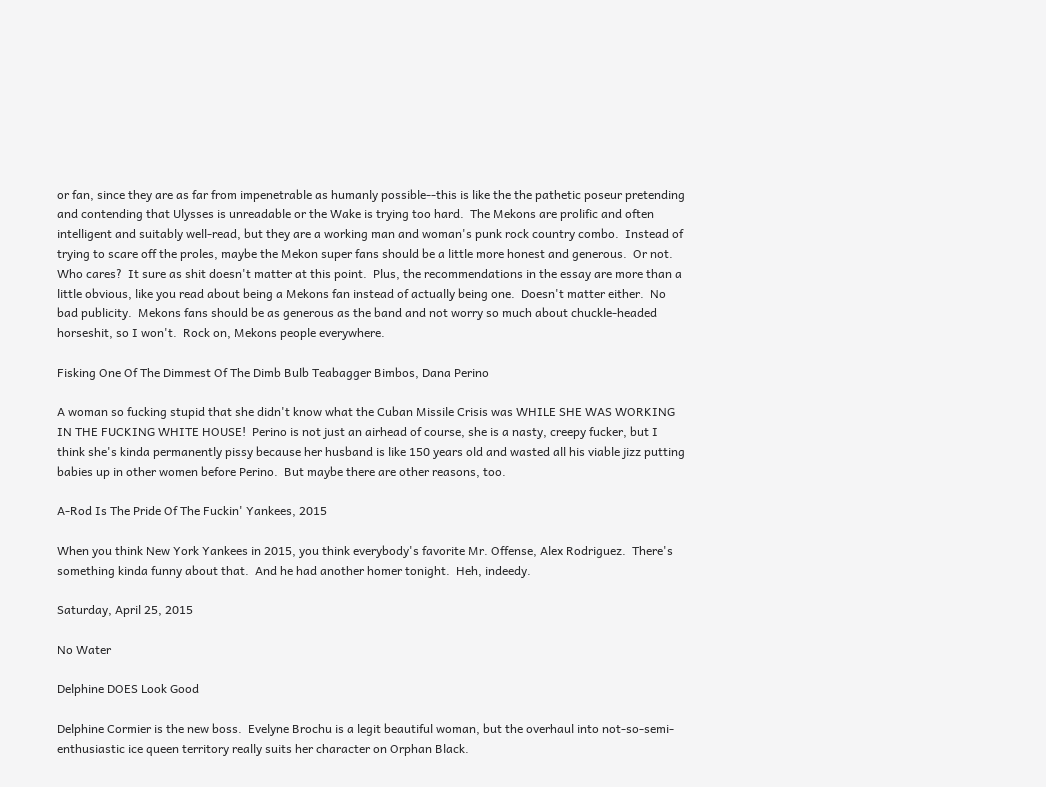or fan, since they are as far from impenetrable as humanly possible--this is like the the pathetic poseur pretending and contending that Ulysses is unreadable or the Wake is trying too hard.  The Mekons are prolific and often intelligent and suitably well-read, but they are a working man and woman's punk rock country combo.  Instead of trying to scare off the proles, maybe the Mekon super fans should be a little more honest and generous.  Or not.  Who cares?  It sure as shit doesn't matter at this point.  Plus, the recommendations in the essay are more than a little obvious, like you read about being a Mekons fan instead of actually being one.  Doesn't matter either.  No bad publicity.  Mekons fans should be as generous as the band and not worry so much about chuckle-headed horseshit, so I won't.  Rock on, Mekons people everywhere.

Fisking One Of The Dimmest Of The Dimb Bulb Teabagger Bimbos, Dana Perino

A woman so fucking stupid that she didn't know what the Cuban Missile Crisis was WHILE SHE WAS WORKING IN THE FUCKING WHITE HOUSE!  Perino is not just an airhead of course, she is a nasty, creepy fucker, but I think she's kinda permanently pissy because her husband is like 150 years old and wasted all his viable jizz putting babies up in other women before Perino.  But maybe there are other reasons, too.

A-Rod Is The Pride Of The Fuckin' Yankees, 2015

When you think New York Yankees in 2015, you think everybody's favorite Mr. Offense, Alex Rodriguez.  There's something kinda funny about that.  And he had another homer tonight.  Heh, indeedy.

Saturday, April 25, 2015

No Water

Delphine DOES Look Good

Delphine Cormier is the new boss.  Evelyne Brochu is a legit beautiful woman, but the overhaul into not-so-semi-enthusiastic ice queen territory really suits her character on Orphan Black.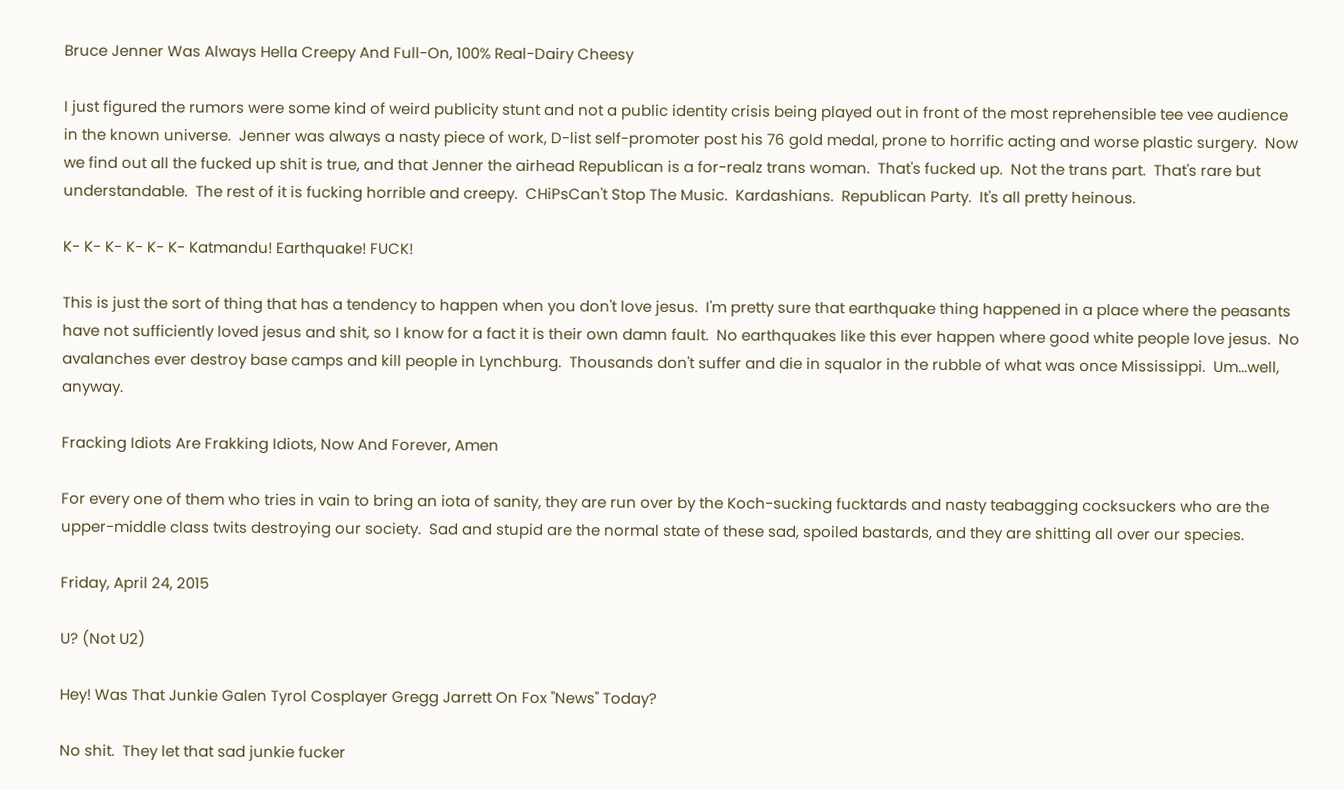Bruce Jenner Was Always Hella Creepy And Full-On, 100% Real-Dairy Cheesy

I just figured the rumors were some kind of weird publicity stunt and not a public identity crisis being played out in front of the most reprehensible tee vee audience in the known universe.  Jenner was always a nasty piece of work, D-list self-promoter post his 76 gold medal, prone to horrific acting and worse plastic surgery.  Now we find out all the fucked up shit is true, and that Jenner the airhead Republican is a for-realz trans woman.  That's fucked up.  Not the trans part.  That's rare but understandable.  The rest of it is fucking horrible and creepy.  CHiPsCan't Stop The Music.  Kardashians.  Republican Party.  It's all pretty heinous.

K- K- K- K- K- K- Katmandu! Earthquake! FUCK!

This is just the sort of thing that has a tendency to happen when you don't love jesus.  I'm pretty sure that earthquake thing happened in a place where the peasants have not sufficiently loved jesus and shit, so I know for a fact it is their own damn fault.  No earthquakes like this ever happen where good white people love jesus.  No avalanches ever destroy base camps and kill people in Lynchburg.  Thousands don't suffer and die in squalor in the rubble of what was once Mississippi.  Um...well, anyway.

Fracking Idiots Are Frakking Idiots, Now And Forever, Amen

For every one of them who tries in vain to bring an iota of sanity, they are run over by the Koch-sucking fucktards and nasty teabagging cocksuckers who are the upper-middle class twits destroying our society.  Sad and stupid are the normal state of these sad, spoiled bastards, and they are shitting all over our species.

Friday, April 24, 2015

U? (Not U2)

Hey! Was That Junkie Galen Tyrol Cosplayer Gregg Jarrett On Fox "News" Today?

No shit.  They let that sad junkie fucker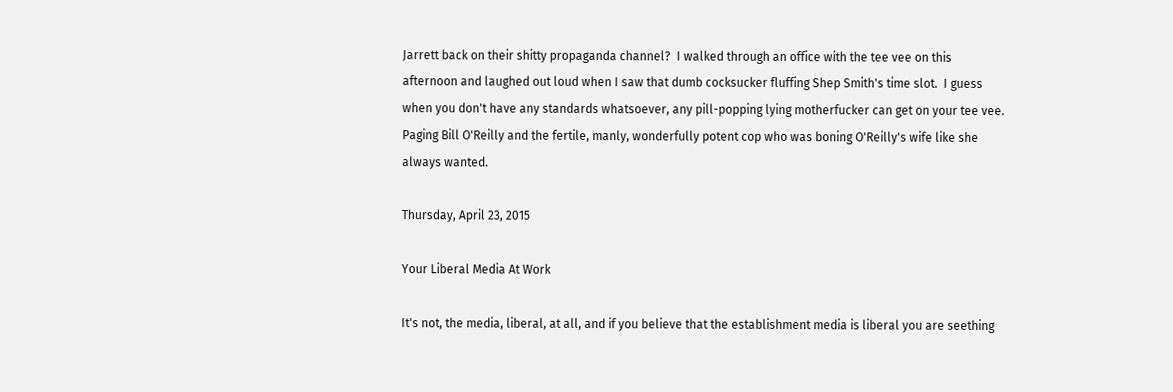Jarrett back on their shitty propaganda channel?  I walked through an office with the tee vee on this afternoon and laughed out loud when I saw that dumb cocksucker fluffing Shep Smith's time slot.  I guess when you don't have any standards whatsoever, any pill-popping lying motherfucker can get on your tee vee.  Paging Bill O'Reilly and the fertile, manly, wonderfully potent cop who was boning O'Reilly's wife like she always wanted.

Thursday, April 23, 2015

Your Liberal Media At Work

It's not, the media, liberal, at all, and if you believe that the establishment media is liberal you are seething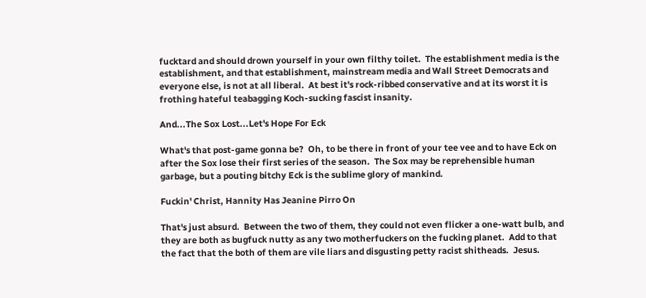fucktard and should drown yourself in your own filthy toilet.  The establishment media is the establishment, and that establishment, mainstream media and Wall Street Democrats and everyone else, is not at all liberal.  At best it's rock-ribbed conservative and at its worst it is frothing hateful teabagging Koch-sucking fascist insanity.

And...The Sox Lost...Let's Hope For Eck

What's that post-game gonna be?  Oh, to be there in front of your tee vee and to have Eck on after the Sox lose their first series of the season.  The Sox may be reprehensible human garbage, but a pouting bitchy Eck is the sublime glory of mankind.

Fuckin' Christ, Hannity Has Jeanine Pirro On

That's just absurd.  Between the two of them, they could not even flicker a one-watt bulb, and they are both as bugfuck nutty as any two motherfuckers on the fucking planet.  Add to that the fact that the both of them are vile liars and disgusting petty racist shitheads.  Jesus.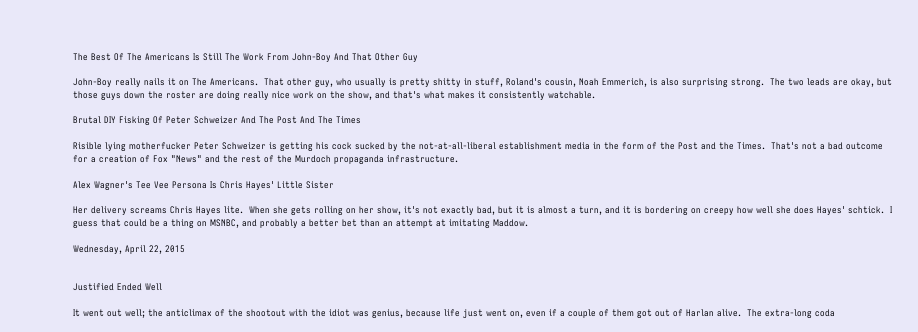The Best Of The Americans Is Still The Work From John-Boy And That Other Guy

John-Boy really nails it on The Americans.  That other guy, who usually is pretty shitty in stuff, Roland's cousin, Noah Emmerich, is also surprising strong.  The two leads are okay, but those guys down the roster are doing really nice work on the show, and that's what makes it consistently watchable.

Brutal DIY Fisking Of Peter Schweizer And The Post And The Times

Risible lying motherfucker Peter Schweizer is getting his cock sucked by the not-at-all-liberal establishment media in the form of the Post and the Times.  That's not a bad outcome for a creation of Fox "News" and the rest of the Murdoch propaganda infrastructure.

Alex Wagner's Tee Vee Persona Is Chris Hayes' Little Sister

Her delivery screams Chris Hayes lite.  When she gets rolling on her show, it's not exactly bad, but it is almost a turn, and it is bordering on creepy how well she does Hayes' schtick.  I guess that could be a thing on MSNBC, and probably a better bet than an attempt at imitating Maddow.

Wednesday, April 22, 2015


Justified Ended Well

It went out well; the anticlimax of the shootout with the idiot was genius, because life just went on, even if a couple of them got out of Harlan alive.  The extra-long coda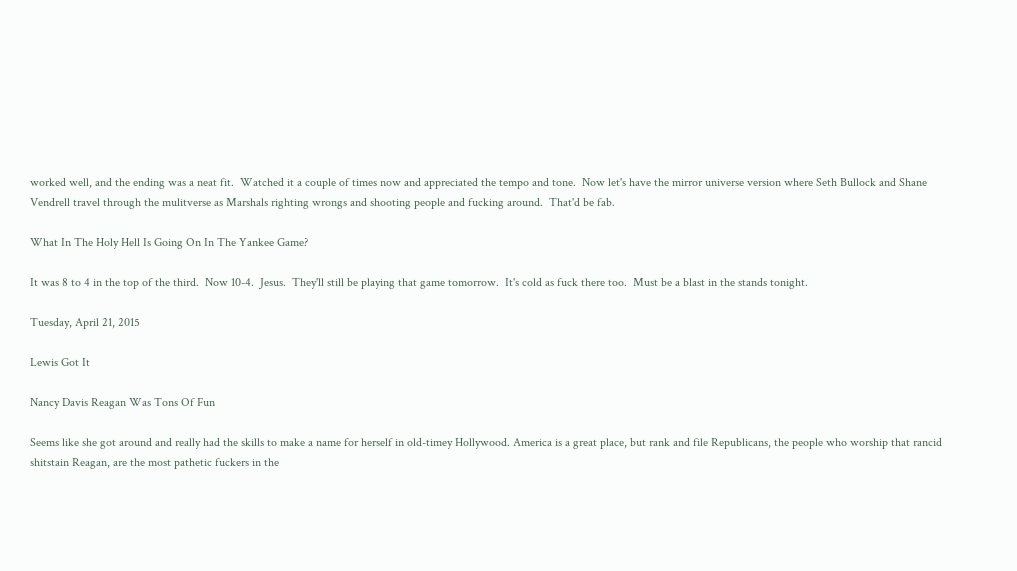worked well, and the ending was a neat fit.  Watched it a couple of times now and appreciated the tempo and tone.  Now let's have the mirror universe version where Seth Bullock and Shane Vendrell travel through the mulitverse as Marshals righting wrongs and shooting people and fucking around.  That'd be fab.

What In The Holy Hell Is Going On In The Yankee Game?

It was 8 to 4 in the top of the third.  Now 10-4.  Jesus.  They'll still be playing that game tomorrow.  It's cold as fuck there too.  Must be a blast in the stands tonight.

Tuesday, April 21, 2015

Lewis Got It

Nancy Davis Reagan Was Tons Of Fun

Seems like she got around and really had the skills to make a name for herself in old-timey Hollywood. America is a great place, but rank and file Republicans, the people who worship that rancid shitstain Reagan, are the most pathetic fuckers in the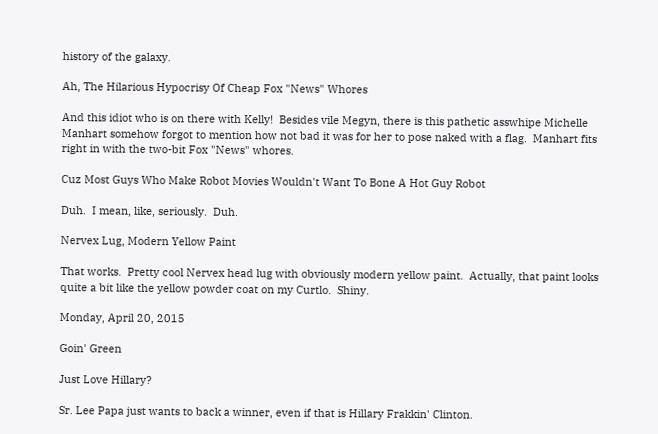history of the galaxy.

Ah, The Hilarious Hypocrisy Of Cheap Fox "News" Whores

And this idiot who is on there with Kelly!  Besides vile Megyn, there is this pathetic asswhipe Michelle Manhart somehow forgot to mention how not bad it was for her to pose naked with a flag.  Manhart fits right in with the two-bit Fox "News" whores.

Cuz Most Guys Who Make Robot Movies Wouldn't Want To Bone A Hot Guy Robot

Duh.  I mean, like, seriously.  Duh.

Nervex Lug, Modern Yellow Paint

That works.  Pretty cool Nervex head lug with obviously modern yellow paint.  Actually, that paint looks quite a bit like the yellow powder coat on my Curtlo.  Shiny.

Monday, April 20, 2015

Goin' Green

Just Love Hillary?

Sr. Lee Papa just wants to back a winner, even if that is Hillary Frakkin' Clinton.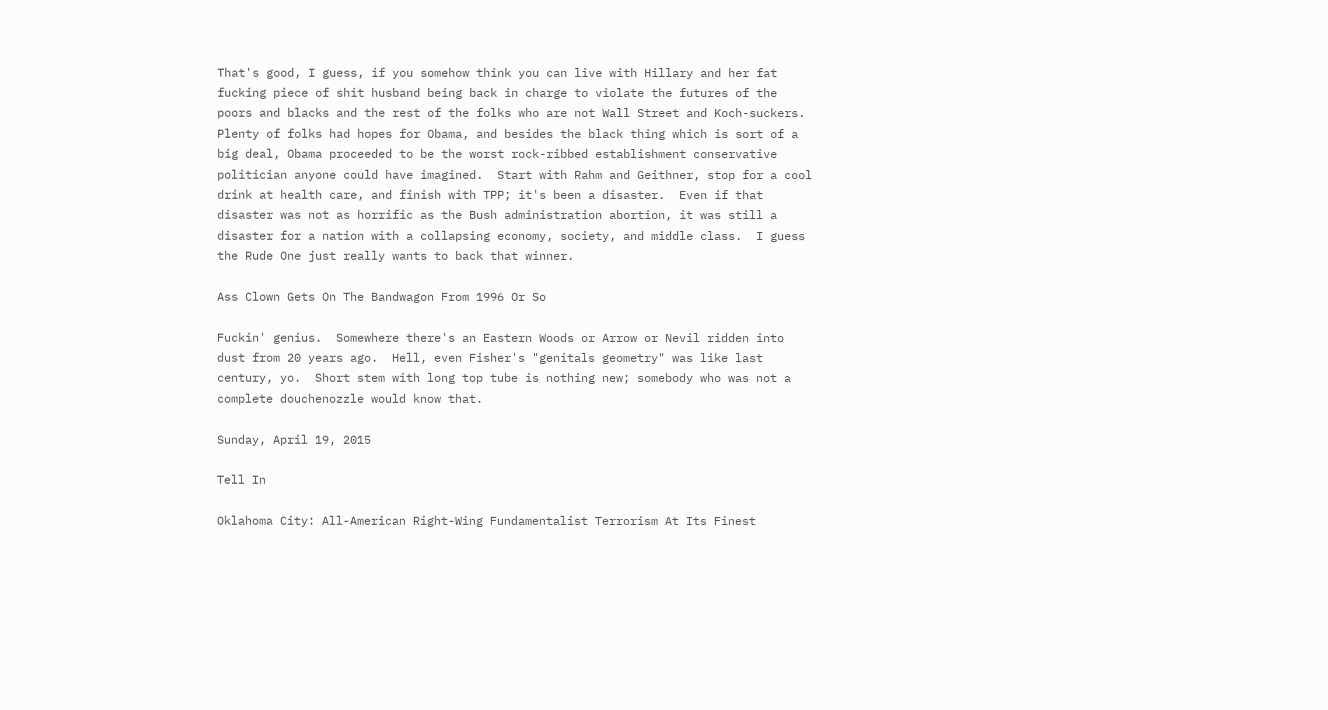That's good, I guess, if you somehow think you can live with Hillary and her fat fucking piece of shit husband being back in charge to violate the futures of the poors and blacks and the rest of the folks who are not Wall Street and Koch-suckers.  Plenty of folks had hopes for Obama, and besides the black thing which is sort of a big deal, Obama proceeded to be the worst rock-ribbed establishment conservative politician anyone could have imagined.  Start with Rahm and Geithner, stop for a cool drink at health care, and finish with TPP; it's been a disaster.  Even if that disaster was not as horrific as the Bush administration abortion, it was still a disaster for a nation with a collapsing economy, society, and middle class.  I guess the Rude One just really wants to back that winner.

Ass Clown Gets On The Bandwagon From 1996 Or So

Fuckin' genius.  Somewhere there's an Eastern Woods or Arrow or Nevil ridden into dust from 20 years ago.  Hell, even Fisher's "genitals geometry" was like last century, yo.  Short stem with long top tube is nothing new; somebody who was not a complete douchenozzle would know that.

Sunday, April 19, 2015

Tell In

Oklahoma City: All-American Right-Wing Fundamentalist Terrorism At Its Finest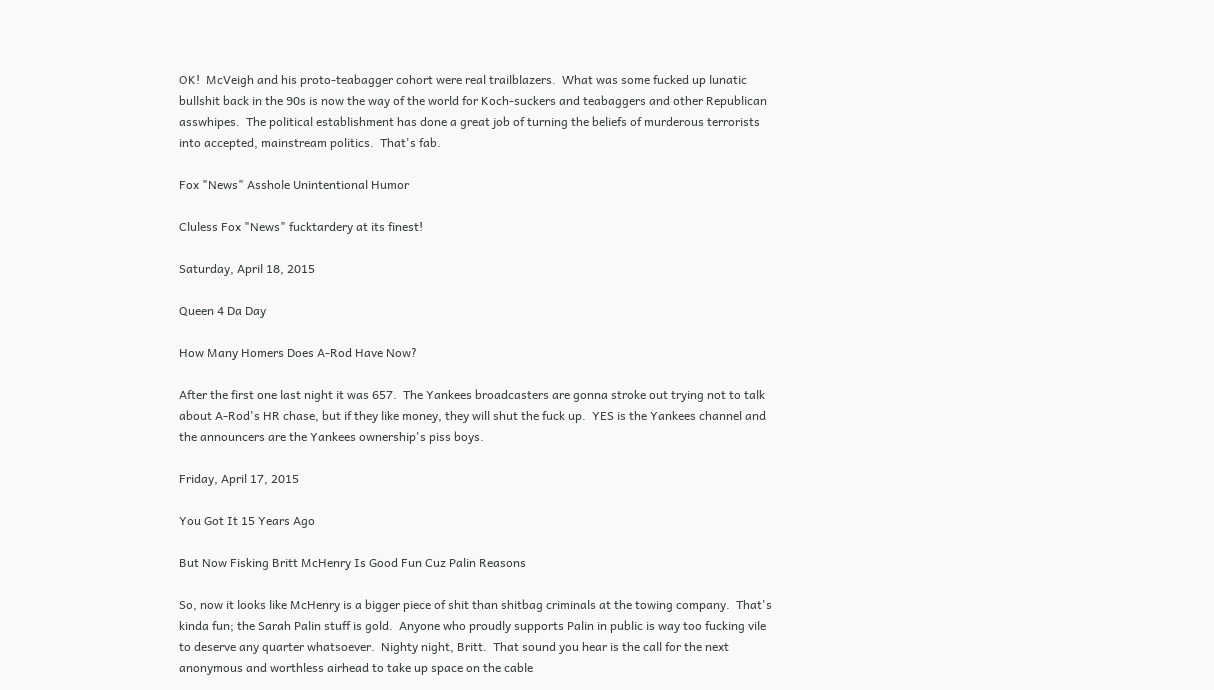OK!  McVeigh and his proto-teabagger cohort were real trailblazers.  What was some fucked up lunatic bullshit back in the 90s is now the way of the world for Koch-suckers and teabaggers and other Republican asswhipes.  The political establishment has done a great job of turning the beliefs of murderous terrorists into accepted, mainstream politics.  That's fab.

Fox "News" Asshole Unintentional Humor

Cluless Fox "News" fucktardery at its finest!

Saturday, April 18, 2015

Queen 4 Da Day

How Many Homers Does A-Rod Have Now?

After the first one last night it was 657.  The Yankees broadcasters are gonna stroke out trying not to talk about A-Rod's HR chase, but if they like money, they will shut the fuck up.  YES is the Yankees channel and the announcers are the Yankees ownership's piss boys.

Friday, April 17, 2015

You Got It 15 Years Ago

But Now Fisking Britt McHenry Is Good Fun Cuz Palin Reasons

So, now it looks like McHenry is a bigger piece of shit than shitbag criminals at the towing company.  That's kinda fun; the Sarah Palin stuff is gold.  Anyone who proudly supports Palin in public is way too fucking vile to deserve any quarter whatsoever.  Nighty night, Britt.  That sound you hear is the call for the next anonymous and worthless airhead to take up space on the cable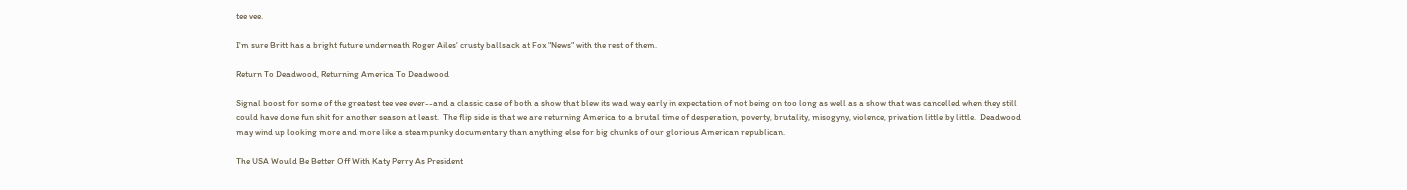tee vee.

I'm sure Britt has a bright future underneath Roger Ailes' crusty ballsack at Fox "News" with the rest of them.

Return To Deadwood, Returning America To Deadwood

Signal boost for some of the greatest tee vee ever--and a classic case of both a show that blew its wad way early in expectation of not being on too long as well as a show that was cancelled when they still could have done fun shit for another season at least.  The flip side is that we are returning America to a brutal time of desperation, poverty, brutality, misogyny, violence, privation little by little.  Deadwood may wind up looking more and more like a steampunky documentary than anything else for big chunks of our glorious American republican.

The USA Would Be Better Off With Katy Perry As President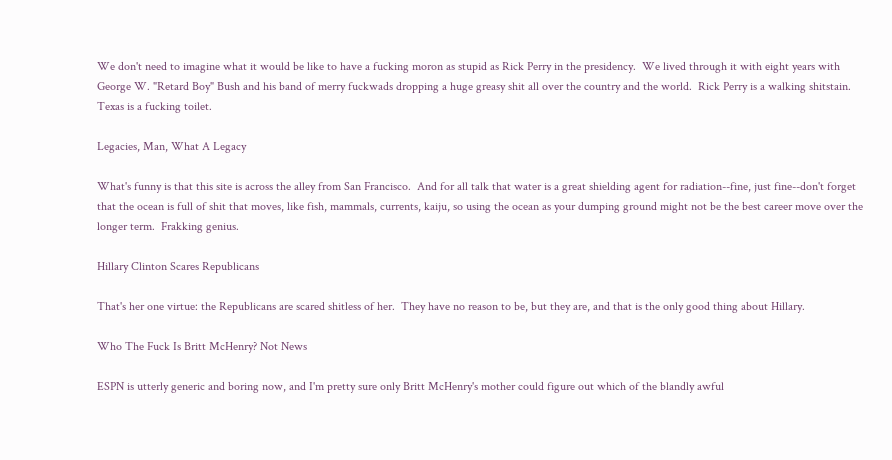We don't need to imagine what it would be like to have a fucking moron as stupid as Rick Perry in the presidency.  We lived through it with eight years with George W. "Retard Boy" Bush and his band of merry fuckwads dropping a huge greasy shit all over the country and the world.  Rick Perry is a walking shitstain.  Texas is a fucking toilet.

Legacies, Man, What A Legacy

What's funny is that this site is across the alley from San Francisco.  And for all talk that water is a great shielding agent for radiation--fine, just fine--don't forget that the ocean is full of shit that moves, like fish, mammals, currents, kaiju, so using the ocean as your dumping ground might not be the best career move over the longer term.  Frakking genius.

Hillary Clinton Scares Republicans

That's her one virtue: the Republicans are scared shitless of her.  They have no reason to be, but they are, and that is the only good thing about Hillary.

Who The Fuck Is Britt McHenry? Not News

ESPN is utterly generic and boring now, and I'm pretty sure only Britt McHenry's mother could figure out which of the blandly awful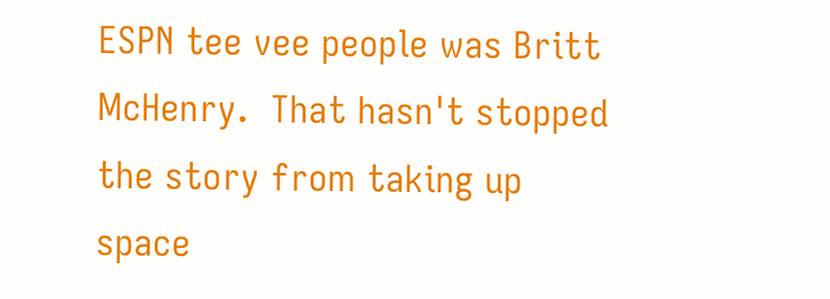ESPN tee vee people was Britt McHenry.  That hasn't stopped the story from taking up space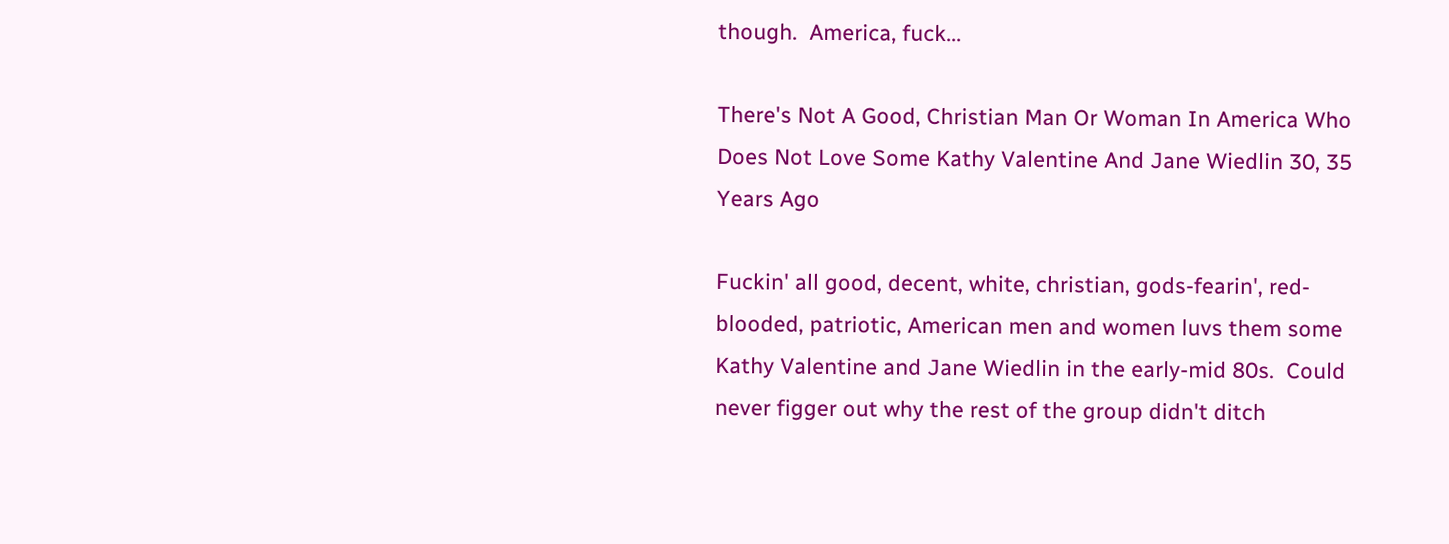though.  America, fuck...

There's Not A Good, Christian Man Or Woman In America Who Does Not Love Some Kathy Valentine And Jane Wiedlin 30, 35 Years Ago

Fuckin' all good, decent, white, christian, gods-fearin', red-blooded, patriotic, American men and women luvs them some Kathy Valentine and Jane Wiedlin in the early-mid 80s.  Could never figger out why the rest of the group didn't ditch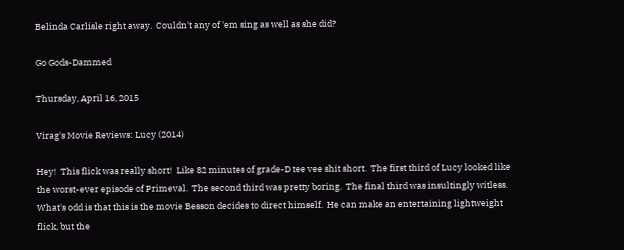Belinda Carlisle right away.  Couldn't any of 'em sing as well as she did?

Go Gods-Dammed

Thursday, April 16, 2015

Virag's Movie Reviews: Lucy (2014)

Hey!  This flick was really short!  Like 82 minutes of grade-D tee vee shit short.  The first third of Lucy looked like the worst-ever episode of Primeval.  The second third was pretty boring.  The final third was insultingly witless.  What's odd is that this is the movie Besson decides to direct himself.  He can make an entertaining lightweight flick, but the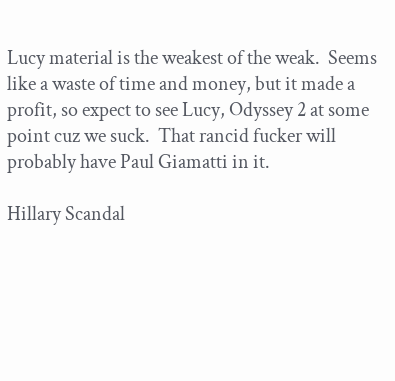Lucy material is the weakest of the weak.  Seems like a waste of time and money, but it made a profit, so expect to see Lucy, Odyssey 2 at some point cuz we suck.  That rancid fucker will probably have Paul Giamatti in it.

Hillary Scandal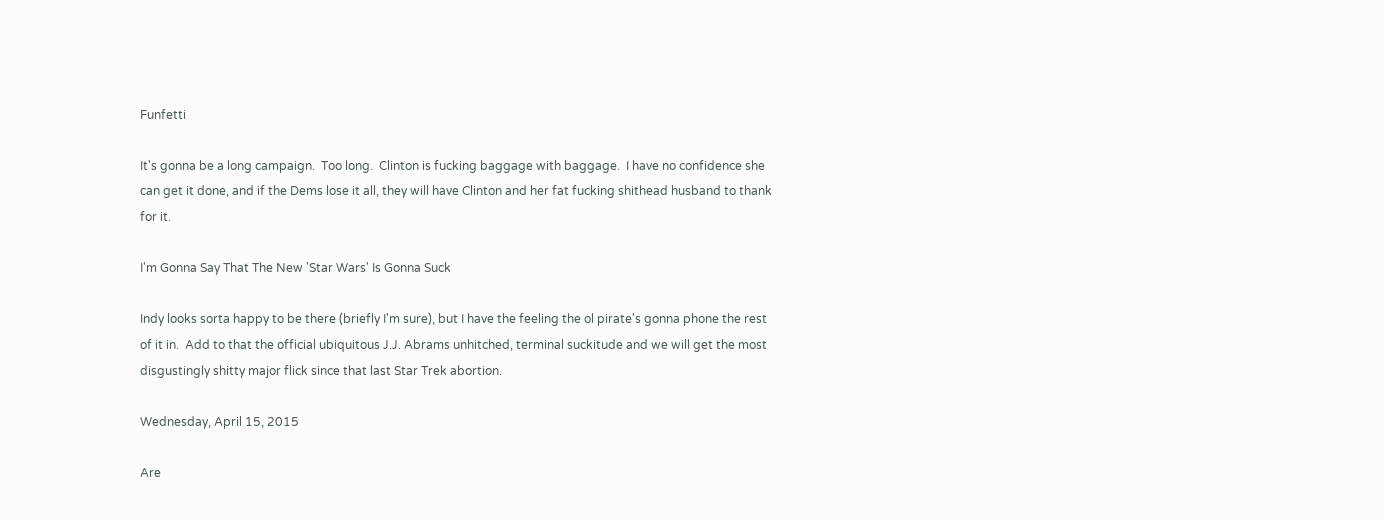Funfetti

It's gonna be a long campaign.  Too long.  Clinton is fucking baggage with baggage.  I have no confidence she can get it done, and if the Dems lose it all, they will have Clinton and her fat fucking shithead husband to thank for it.

I'm Gonna Say That The New 'Star Wars' Is Gonna Suck

Indy looks sorta happy to be there (briefly I'm sure), but I have the feeling the ol pirate's gonna phone the rest of it in.  Add to that the official ubiquitous J.J. Abrams unhitched, terminal suckitude and we will get the most disgustingly shitty major flick since that last Star Trek abortion.

Wednesday, April 15, 2015

Are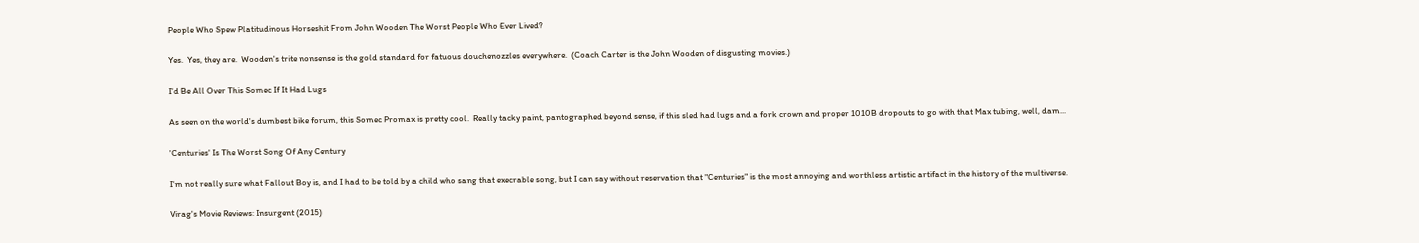People Who Spew Platitudinous Horseshit From John Wooden The Worst People Who Ever Lived?

Yes.  Yes, they are.  Wooden's trite nonsense is the gold standard for fatuous douchenozzles everywhere.  (Coach Carter is the John Wooden of disgusting movies.)

I'd Be All Over This Somec If It Had Lugs

As seen on the world's dumbest bike forum, this Somec Promax is pretty cool.  Really tacky paint, pantographed beyond sense, if this sled had lugs and a fork crown and proper 1010B dropouts to go with that Max tubing, well, dam...

'Centuries' Is The Worst Song Of Any Century

I'm not really sure what Fallout Boy is, and I had to be told by a child who sang that execrable song, but I can say without reservation that "Centuries" is the most annoying and worthless artistic artifact in the history of the multiverse.

Virag's Movie Reviews: Insurgent (2015)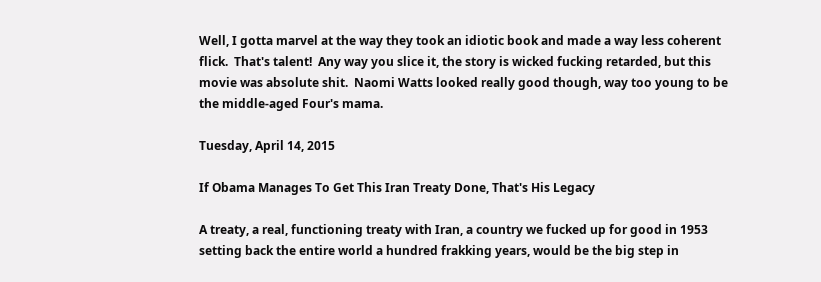Well, I gotta marvel at the way they took an idiotic book and made a way less coherent flick.  That's talent!  Any way you slice it, the story is wicked fucking retarded, but this movie was absolute shit.  Naomi Watts looked really good though, way too young to be the middle-aged Four's mama.

Tuesday, April 14, 2015

If Obama Manages To Get This Iran Treaty Done, That's His Legacy

A treaty, a real, functioning treaty with Iran, a country we fucked up for good in 1953 setting back the entire world a hundred frakking years, would be the big step in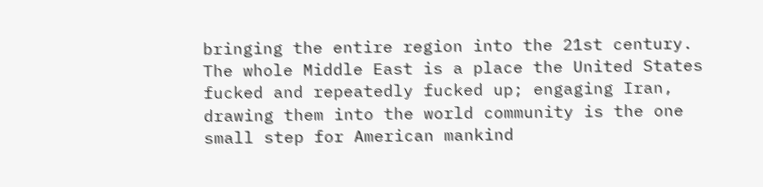bringing the entire region into the 21st century.  The whole Middle East is a place the United States fucked and repeatedly fucked up; engaging Iran, drawing them into the world community is the one small step for American mankind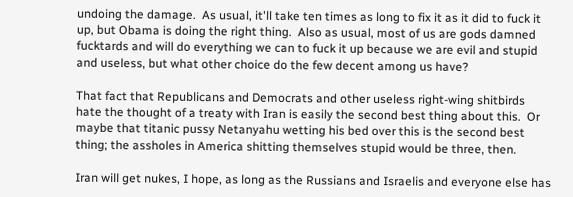undoing the damage.  As usual, it'll take ten times as long to fix it as it did to fuck it up, but Obama is doing the right thing.  Also as usual, most of us are gods damned fucktards and will do everything we can to fuck it up because we are evil and stupid and useless, but what other choice do the few decent among us have?

That fact that Republicans and Democrats and other useless right-wing shitbirds hate the thought of a treaty with Iran is easily the second best thing about this.  Or maybe that titanic pussy Netanyahu wetting his bed over this is the second best thing; the assholes in America shitting themselves stupid would be three, then.

Iran will get nukes, I hope, as long as the Russians and Israelis and everyone else has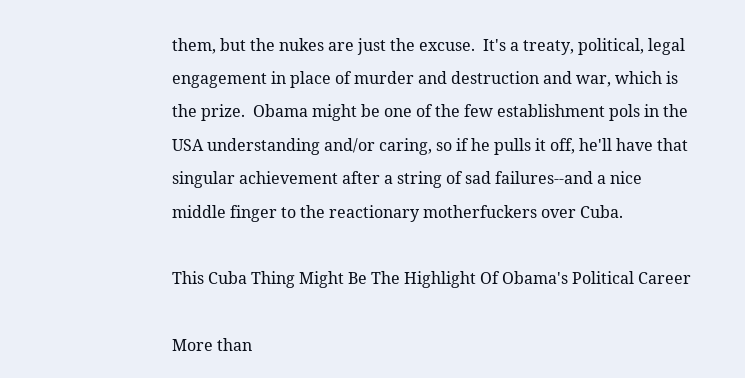them, but the nukes are just the excuse.  It's a treaty, political, legal engagement in place of murder and destruction and war, which is the prize.  Obama might be one of the few establishment pols in the USA understanding and/or caring, so if he pulls it off, he'll have that singular achievement after a string of sad failures--and a nice middle finger to the reactionary motherfuckers over Cuba.

This Cuba Thing Might Be The Highlight Of Obama's Political Career

More than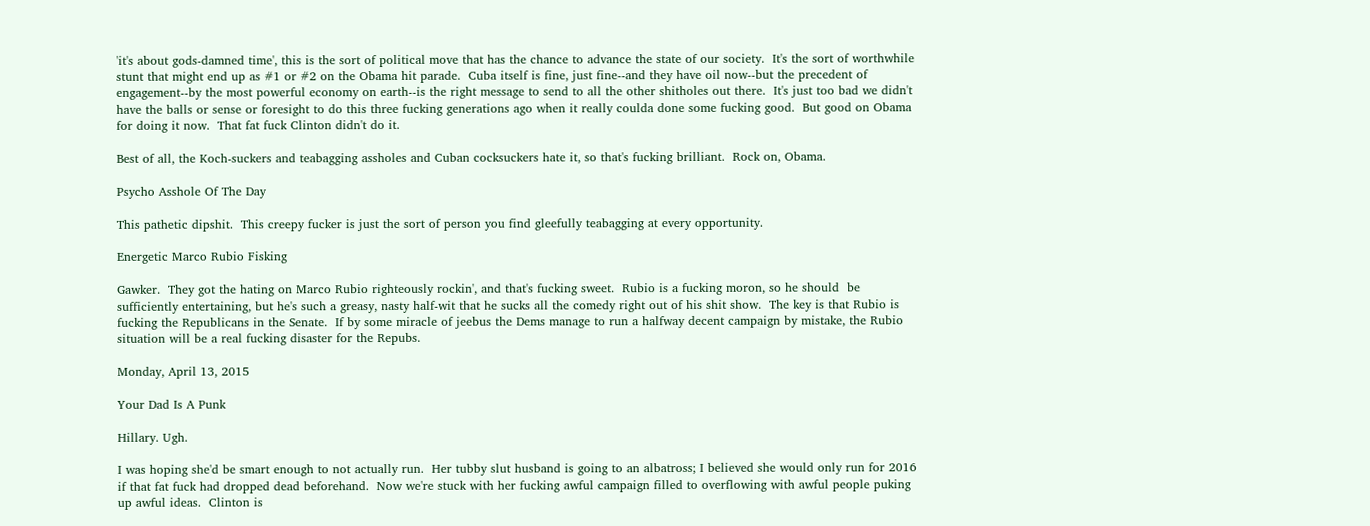'it's about gods-damned time', this is the sort of political move that has the chance to advance the state of our society.  It's the sort of worthwhile stunt that might end up as #1 or #2 on the Obama hit parade.  Cuba itself is fine, just fine--and they have oil now--but the precedent of engagement--by the most powerful economy on earth--is the right message to send to all the other shitholes out there.  It's just too bad we didn't have the balls or sense or foresight to do this three fucking generations ago when it really coulda done some fucking good.  But good on Obama for doing it now.  That fat fuck Clinton didn't do it.

Best of all, the Koch-suckers and teabagging assholes and Cuban cocksuckers hate it, so that's fucking brilliant.  Rock on, Obama.

Psycho Asshole Of The Day

This pathetic dipshit.  This creepy fucker is just the sort of person you find gleefully teabagging at every opportunity.

Energetic Marco Rubio Fisking

Gawker.  They got the hating on Marco Rubio righteously rockin', and that's fucking sweet.  Rubio is a fucking moron, so he should  be sufficiently entertaining, but he's such a greasy, nasty half-wit that he sucks all the comedy right out of his shit show.  The key is that Rubio is fucking the Republicans in the Senate.  If by some miracle of jeebus the Dems manage to run a halfway decent campaign by mistake, the Rubio situation will be a real fucking disaster for the Repubs.

Monday, April 13, 2015

Your Dad Is A Punk

Hillary. Ugh.

I was hoping she'd be smart enough to not actually run.  Her tubby slut husband is going to an albatross; I believed she would only run for 2016 if that fat fuck had dropped dead beforehand.  Now we're stuck with her fucking awful campaign filled to overflowing with awful people puking up awful ideas.  Clinton is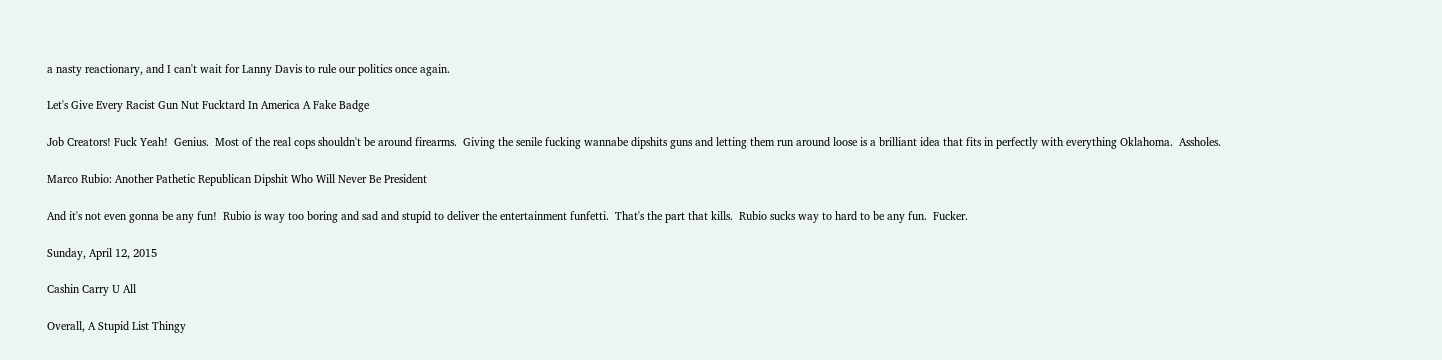a nasty reactionary, and I can't wait for Lanny Davis to rule our politics once again.

Let's Give Every Racist Gun Nut Fucktard In America A Fake Badge

Job Creators! Fuck Yeah!  Genius.  Most of the real cops shouldn't be around firearms.  Giving the senile fucking wannabe dipshits guns and letting them run around loose is a brilliant idea that fits in perfectly with everything Oklahoma.  Assholes.

Marco Rubio: Another Pathetic Republican Dipshit Who Will Never Be President

And it's not even gonna be any fun!  Rubio is way too boring and sad and stupid to deliver the entertainment funfetti.  That's the part that kills.  Rubio sucks way to hard to be any fun.  Fucker.

Sunday, April 12, 2015

Cashin Carry U All

Overall, A Stupid List Thingy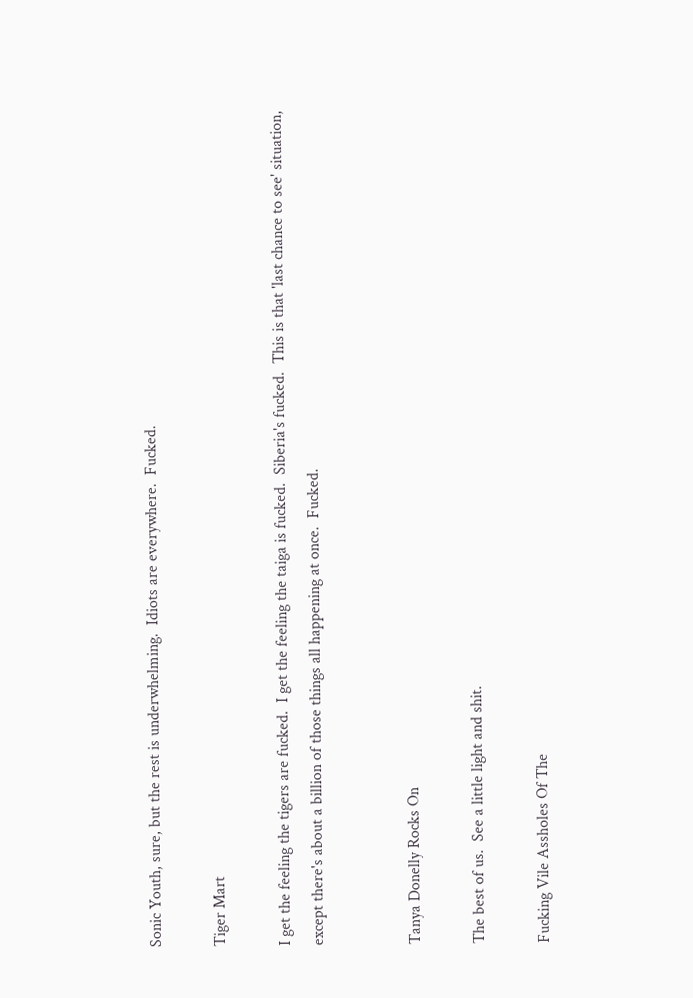Sonic Youth, sure, but the rest is underwhelming.  Idiots are everywhere.  Fucked.

Tiger Mart

I get the feeling the tigers are fucked.  I get the feeling the taiga is fucked.  Siberia's fucked.  This is that 'last chance to see' situation, except there's about a billion of those things all happening at once.  Fucked.


Tanya Donelly Rocks On

The best of us.  See a little light and shit.

Fucking Vile Assholes Of The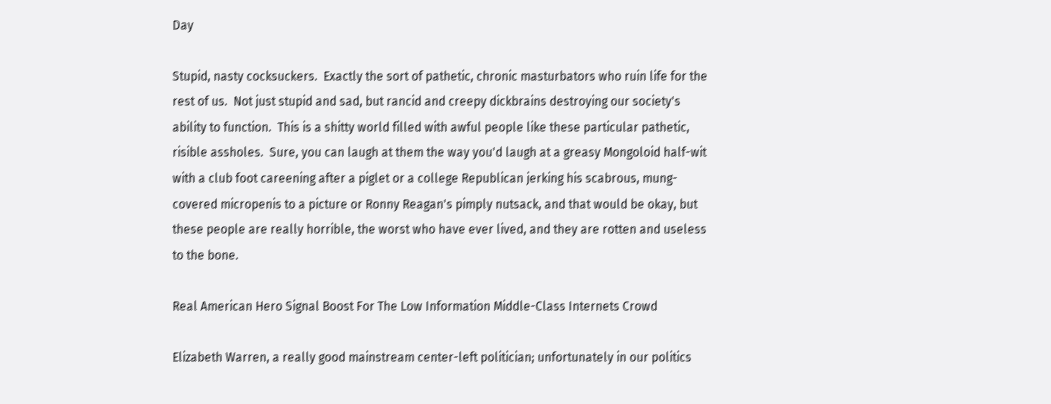Day

Stupid, nasty cocksuckers.  Exactly the sort of pathetic, chronic masturbators who ruin life for the rest of us.  Not just stupid and sad, but rancid and creepy dickbrains destroying our society's ability to function.  This is a shitty world filled with awful people like these particular pathetic, risible assholes.  Sure, you can laugh at them the way you'd laugh at a greasy Mongoloid half-wit with a club foot careening after a piglet or a college Republican jerking his scabrous, mung-covered micropenis to a picture or Ronny Reagan's pimply nutsack, and that would be okay, but these people are really horrible, the worst who have ever lived, and they are rotten and useless to the bone.

Real American Hero Signal Boost For The Low Information Middle-Class Internets Crowd

Elizabeth Warren, a really good mainstream center-left politician; unfortunately in our politics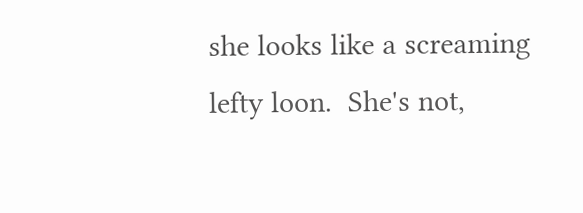she looks like a screaming lefty loon.  She's not,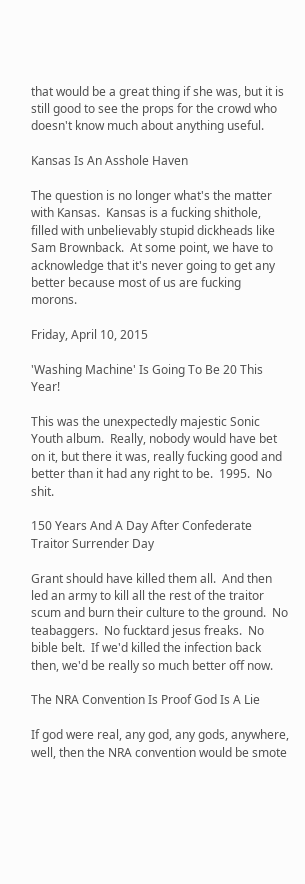that would be a great thing if she was, but it is still good to see the props for the crowd who doesn't know much about anything useful.

Kansas Is An Asshole Haven

The question is no longer what's the matter with Kansas.  Kansas is a fucking shithole, filled with unbelievably stupid dickheads like Sam Brownback.  At some point, we have to acknowledge that it's never going to get any better because most of us are fucking morons.

Friday, April 10, 2015

'Washing Machine' Is Going To Be 20 This Year!

This was the unexpectedly majestic Sonic Youth album.  Really, nobody would have bet on it, but there it was, really fucking good and better than it had any right to be.  1995.  No shit.

150 Years And A Day After Confederate Traitor Surrender Day

Grant should have killed them all.  And then led an army to kill all the rest of the traitor scum and burn their culture to the ground.  No teabaggers.  No fucktard jesus freaks.  No bible belt.  If we'd killed the infection back then, we'd be really so much better off now.

The NRA Convention Is Proof God Is A Lie

If god were real, any god, any gods, anywhere, well, then the NRA convention would be smote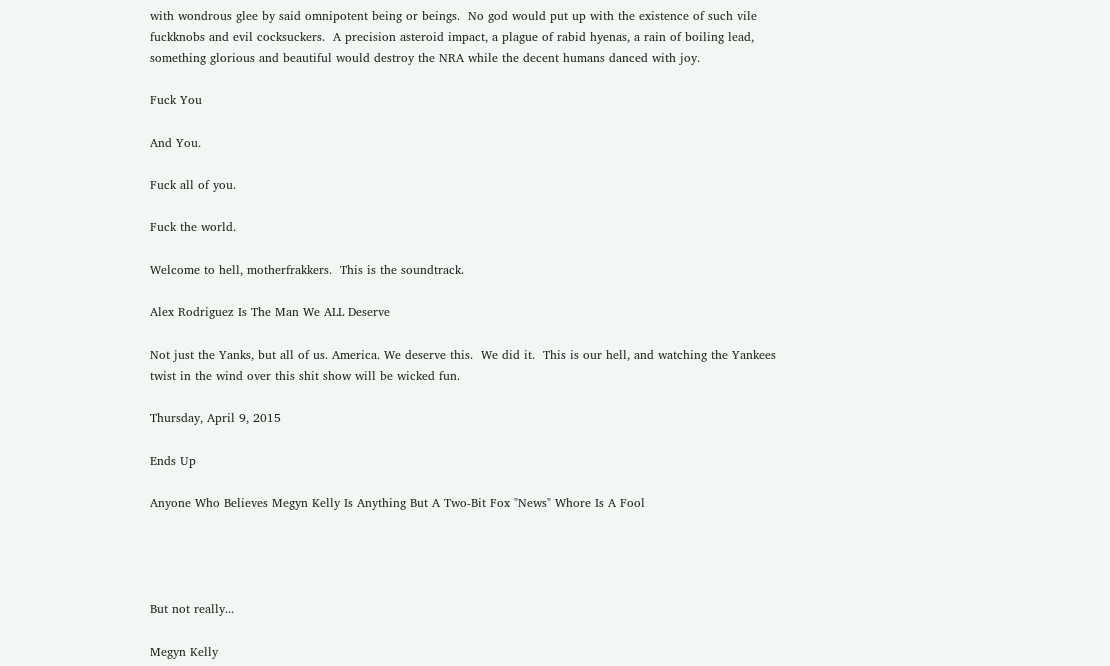with wondrous glee by said omnipotent being or beings.  No god would put up with the existence of such vile fuckknobs and evil cocksuckers.  A precision asteroid impact, a plague of rabid hyenas, a rain of boiling lead, something glorious and beautiful would destroy the NRA while the decent humans danced with joy.

Fuck You

And You.

Fuck all of you.

Fuck the world.

Welcome to hell, motherfrakkers.  This is the soundtrack.

Alex Rodriguez Is The Man We ALL Deserve

Not just the Yanks, but all of us. America. We deserve this.  We did it.  This is our hell, and watching the Yankees twist in the wind over this shit show will be wicked fun.

Thursday, April 9, 2015

Ends Up

Anyone Who Believes Megyn Kelly Is Anything But A Two-Bit Fox "News" Whore Is A Fool




But not really...

Megyn Kelly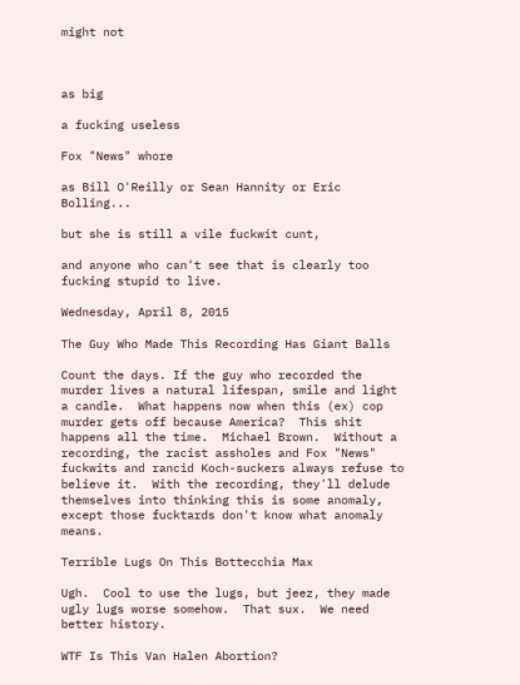might not



as big

a fucking useless

Fox "News" whore

as Bill O'Reilly or Sean Hannity or Eric Bolling...

but she is still a vile fuckwit cunt,

and anyone who can't see that is clearly too fucking stupid to live.

Wednesday, April 8, 2015

The Guy Who Made This Recording Has Giant Balls

Count the days. If the guy who recorded the murder lives a natural lifespan, smile and light a candle.  What happens now when this (ex) cop murder gets off because America?  This shit happens all the time.  Michael Brown.  Without a recording, the racist assholes and Fox "News" fuckwits and rancid Koch-suckers always refuse to believe it.  With the recording, they'll delude themselves into thinking this is some anomaly, except those fucktards don't know what anomaly means.

Terrible Lugs On This Bottecchia Max

Ugh.  Cool to use the lugs, but jeez, they made ugly lugs worse somehow.  That sux.  We need better history.

WTF Is This Van Halen Abortion?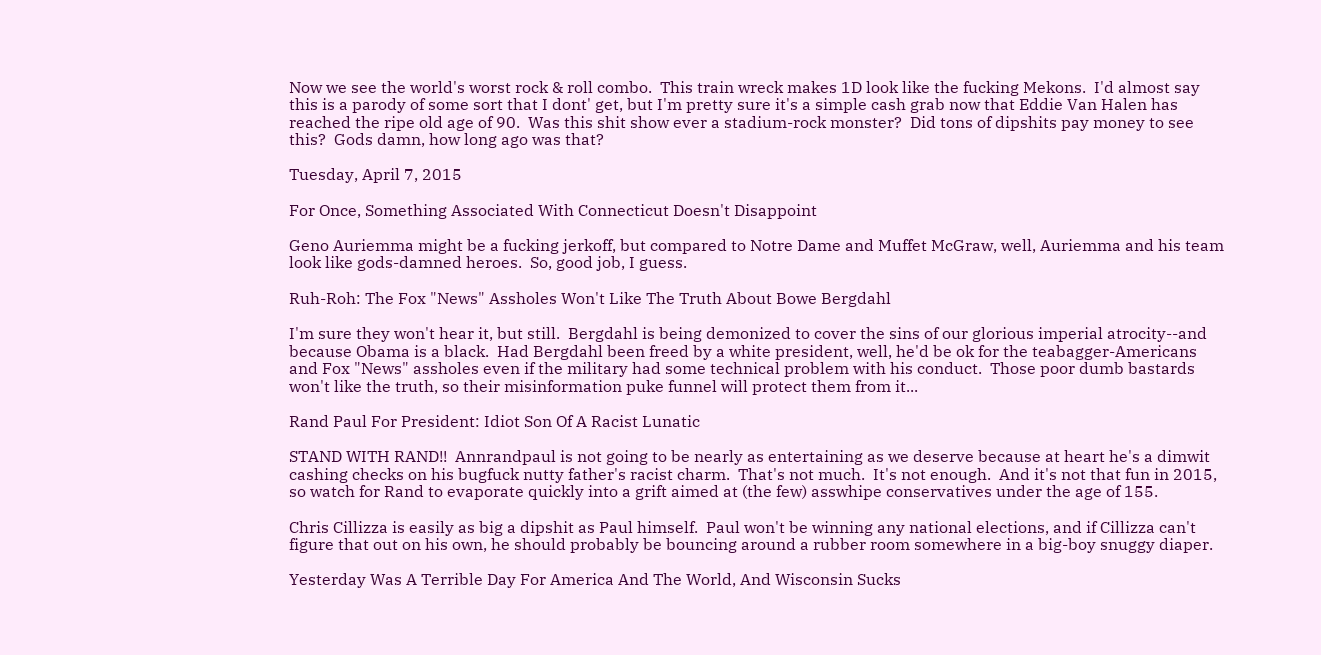Now we see the world's worst rock & roll combo.  This train wreck makes 1D look like the fucking Mekons.  I'd almost say this is a parody of some sort that I dont' get, but I'm pretty sure it's a simple cash grab now that Eddie Van Halen has reached the ripe old age of 90.  Was this shit show ever a stadium-rock monster?  Did tons of dipshits pay money to see this?  Gods damn, how long ago was that?

Tuesday, April 7, 2015

For Once, Something Associated With Connecticut Doesn't Disappoint

Geno Auriemma might be a fucking jerkoff, but compared to Notre Dame and Muffet McGraw, well, Auriemma and his team look like gods-damned heroes.  So, good job, I guess.

Ruh-Roh: The Fox "News" Assholes Won't Like The Truth About Bowe Bergdahl

I'm sure they won't hear it, but still.  Bergdahl is being demonized to cover the sins of our glorious imperial atrocity--and because Obama is a black.  Had Bergdahl been freed by a white president, well, he'd be ok for the teabagger-Americans and Fox "News" assholes even if the military had some technical problem with his conduct.  Those poor dumb bastards won't like the truth, so their misinformation puke funnel will protect them from it...

Rand Paul For President: Idiot Son Of A Racist Lunatic

STAND WITH RAND!!  Annrandpaul is not going to be nearly as entertaining as we deserve because at heart he's a dimwit cashing checks on his bugfuck nutty father's racist charm.  That's not much.  It's not enough.  And it's not that fun in 2015, so watch for Rand to evaporate quickly into a grift aimed at (the few) asswhipe conservatives under the age of 155.

Chris Cillizza is easily as big a dipshit as Paul himself.  Paul won't be winning any national elections, and if Cillizza can't figure that out on his own, he should probably be bouncing around a rubber room somewhere in a big-boy snuggy diaper.

Yesterday Was A Terrible Day For America And The World, And Wisconsin Sucks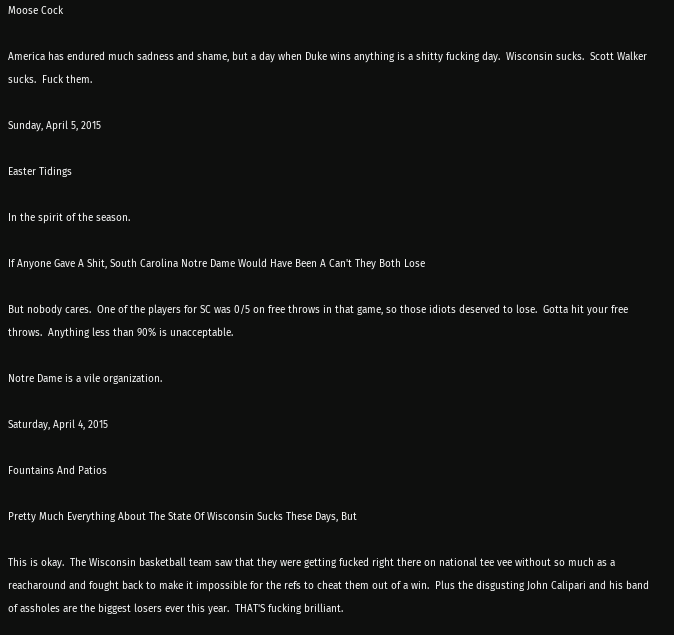Moose Cock

America has endured much sadness and shame, but a day when Duke wins anything is a shitty fucking day.  Wisconsin sucks.  Scott Walker sucks.  Fuck them.

Sunday, April 5, 2015

Easter Tidings

In the spirit of the season.

If Anyone Gave A Shit, South Carolina Notre Dame Would Have Been A Can't They Both Lose

But nobody cares.  One of the players for SC was 0/5 on free throws in that game, so those idiots deserved to lose.  Gotta hit your free throws.  Anything less than 90% is unacceptable.

Notre Dame is a vile organization.

Saturday, April 4, 2015

Fountains And Patios

Pretty Much Everything About The State Of Wisconsin Sucks These Days, But

This is okay.  The Wisconsin basketball team saw that they were getting fucked right there on national tee vee without so much as a reacharound and fought back to make it impossible for the refs to cheat them out of a win.  Plus the disgusting John Calipari and his band of assholes are the biggest losers ever this year.  THAT'S fucking brilliant.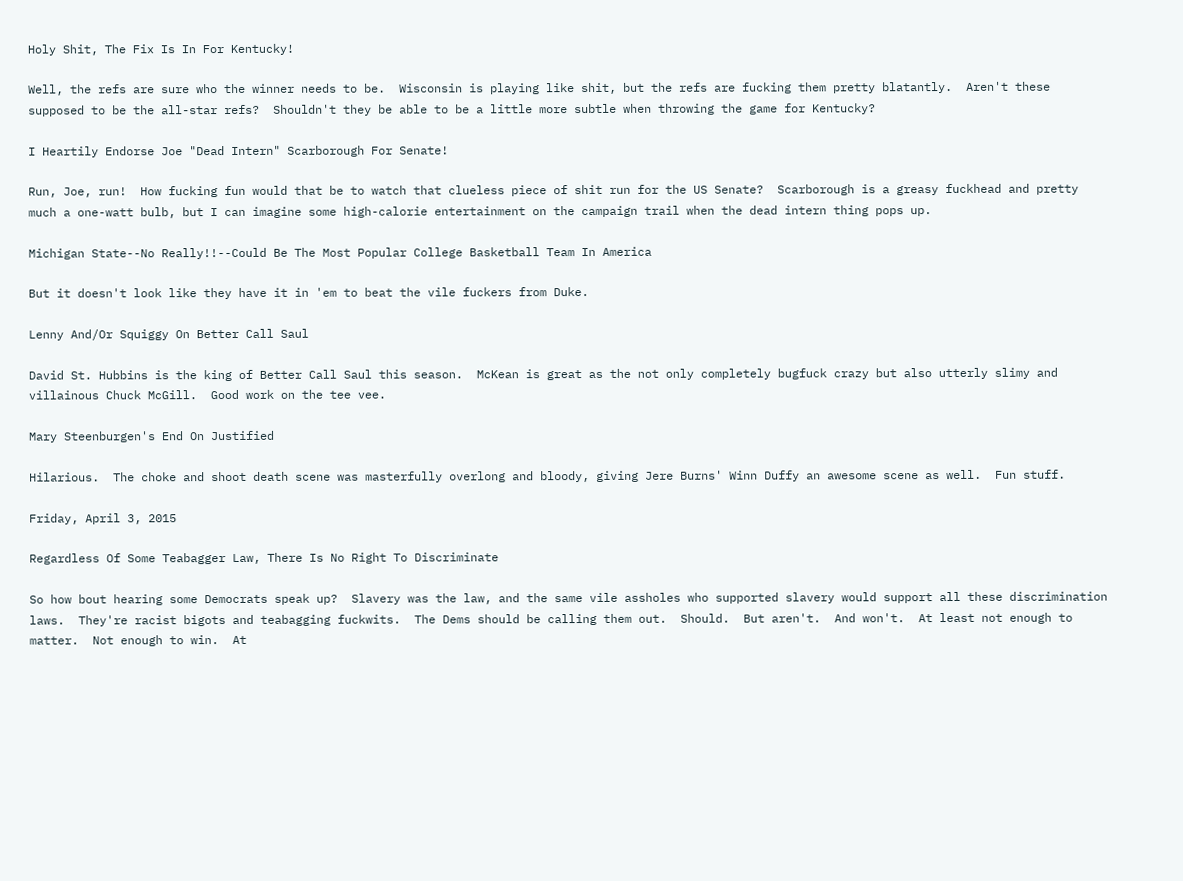Holy Shit, The Fix Is In For Kentucky!

Well, the refs are sure who the winner needs to be.  Wisconsin is playing like shit, but the refs are fucking them pretty blatantly.  Aren't these supposed to be the all-star refs?  Shouldn't they be able to be a little more subtle when throwing the game for Kentucky?

I Heartily Endorse Joe "Dead Intern" Scarborough For Senate!

Run, Joe, run!  How fucking fun would that be to watch that clueless piece of shit run for the US Senate?  Scarborough is a greasy fuckhead and pretty much a one-watt bulb, but I can imagine some high-calorie entertainment on the campaign trail when the dead intern thing pops up.

Michigan State--No Really!!--Could Be The Most Popular College Basketball Team In America

But it doesn't look like they have it in 'em to beat the vile fuckers from Duke.

Lenny And/Or Squiggy On Better Call Saul

David St. Hubbins is the king of Better Call Saul this season.  McKean is great as the not only completely bugfuck crazy but also utterly slimy and villainous Chuck McGill.  Good work on the tee vee.

Mary Steenburgen's End On Justified

Hilarious.  The choke and shoot death scene was masterfully overlong and bloody, giving Jere Burns' Winn Duffy an awesome scene as well.  Fun stuff.

Friday, April 3, 2015

Regardless Of Some Teabagger Law, There Is No Right To Discriminate

So how bout hearing some Democrats speak up?  Slavery was the law, and the same vile assholes who supported slavery would support all these discrimination laws.  They're racist bigots and teabagging fuckwits.  The Dems should be calling them out.  Should.  But aren't.  And won't.  At least not enough to matter.  Not enough to win.  At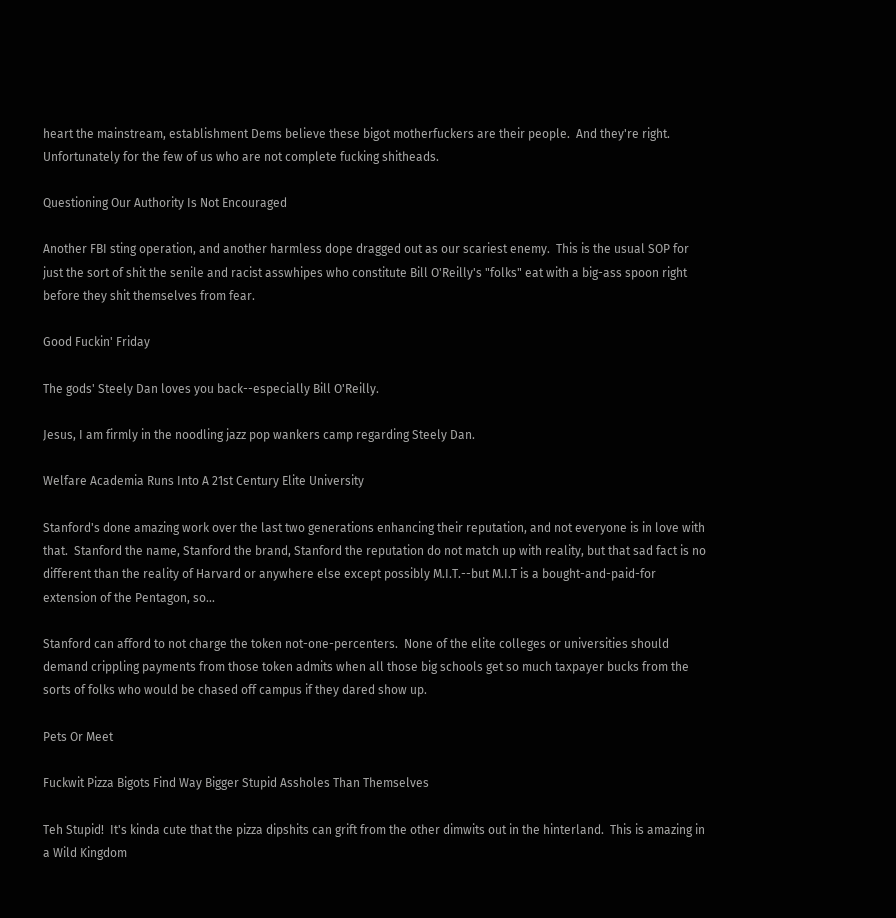heart the mainstream, establishment Dems believe these bigot motherfuckers are their people.  And they're right.  Unfortunately for the few of us who are not complete fucking shitheads.

Questioning Our Authority Is Not Encouraged

Another FBI sting operation, and another harmless dope dragged out as our scariest enemy.  This is the usual SOP for just the sort of shit the senile and racist asswhipes who constitute Bill O'Reilly's "folks" eat with a big-ass spoon right before they shit themselves from fear.

Good Fuckin' Friday

The gods' Steely Dan loves you back--especially Bill O'Reilly.

Jesus, I am firmly in the noodling jazz pop wankers camp regarding Steely Dan.

Welfare Academia Runs Into A 21st Century Elite University

Stanford's done amazing work over the last two generations enhancing their reputation, and not everyone is in love with that.  Stanford the name, Stanford the brand, Stanford the reputation do not match up with reality, but that sad fact is no different than the reality of Harvard or anywhere else except possibly M.I.T.--but M.I.T is a bought-and-paid-for extension of the Pentagon, so...

Stanford can afford to not charge the token not-one-percenters.  None of the elite colleges or universities should demand crippling payments from those token admits when all those big schools get so much taxpayer bucks from the sorts of folks who would be chased off campus if they dared show up.

Pets Or Meet

Fuckwit Pizza Bigots Find Way Bigger Stupid Assholes Than Themselves

Teh Stupid!  It's kinda cute that the pizza dipshits can grift from the other dimwits out in the hinterland.  This is amazing in a Wild Kingdom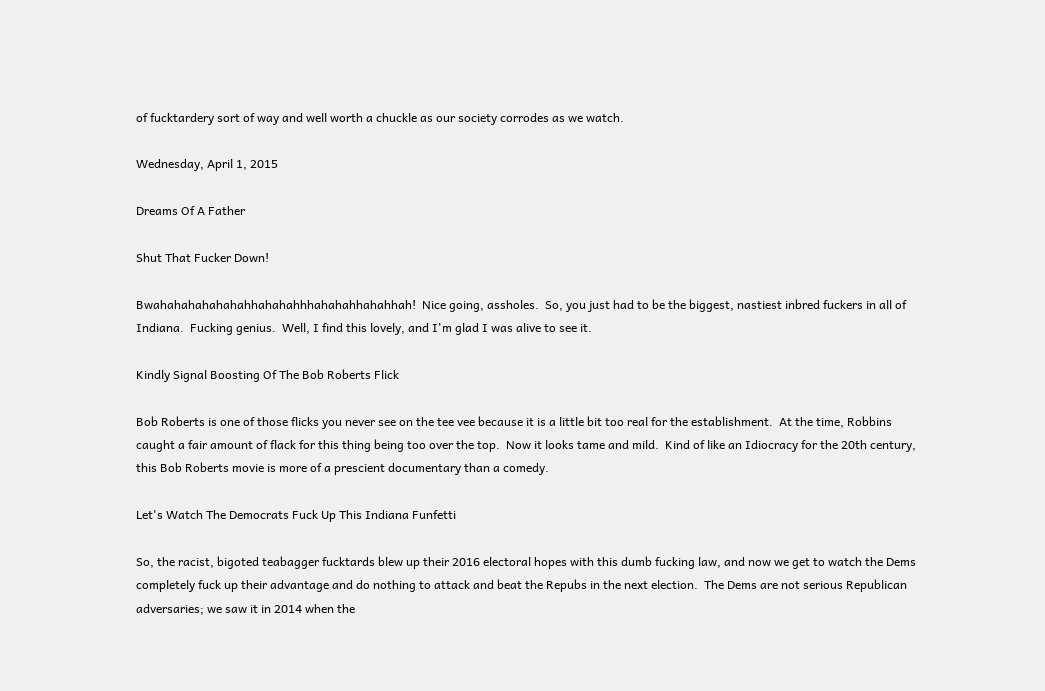of fucktardery sort of way and well worth a chuckle as our society corrodes as we watch.

Wednesday, April 1, 2015

Dreams Of A Father

Shut That Fucker Down!

Bwahahahahahahahhahahahhhahahahhahahhah!  Nice going, assholes.  So, you just had to be the biggest, nastiest inbred fuckers in all of Indiana.  Fucking genius.  Well, I find this lovely, and I'm glad I was alive to see it.

Kindly Signal Boosting Of The Bob Roberts Flick

Bob Roberts is one of those flicks you never see on the tee vee because it is a little bit too real for the establishment.  At the time, Robbins caught a fair amount of flack for this thing being too over the top.  Now it looks tame and mild.  Kind of like an Idiocracy for the 20th century, this Bob Roberts movie is more of a prescient documentary than a comedy.

Let's Watch The Democrats Fuck Up This Indiana Funfetti

So, the racist, bigoted teabagger fucktards blew up their 2016 electoral hopes with this dumb fucking law, and now we get to watch the Dems completely fuck up their advantage and do nothing to attack and beat the Repubs in the next election.  The Dems are not serious Republican adversaries; we saw it in 2014 when the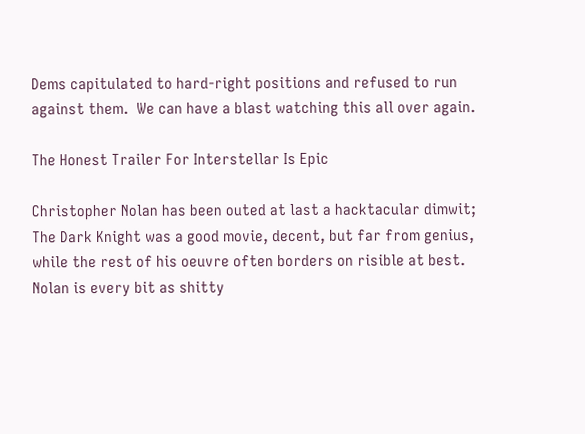Dems capitulated to hard-right positions and refused to run against them.  We can have a blast watching this all over again.

The Honest Trailer For Interstellar Is Epic

Christopher Nolan has been outed at last a hacktacular dimwit; The Dark Knight was a good movie, decent, but far from genius, while the rest of his oeuvre often borders on risible at best.  Nolan is every bit as shitty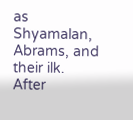as Shyamalan, Abrams, and their ilk.  After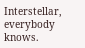Interstellar, everybody knows.